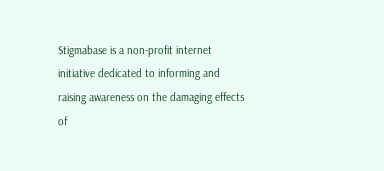Stigmabase is a non-profit internet initiative dedicated to informing and raising awareness on the damaging effects of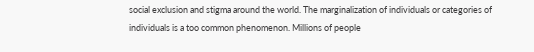social exclusion and stigma around the world. The marginalization of individuals or categories of individuals is a too common phenomenon. Millions of people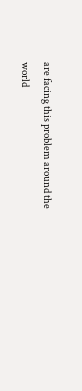are facing this problem around the world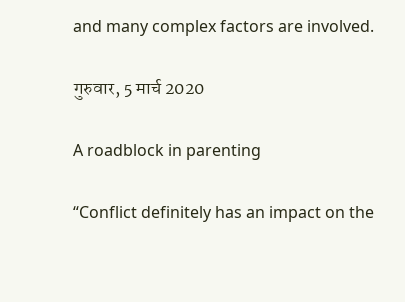and many complex factors are involved.

गुरुवार, 5 मार्च 2020

A roadblock in parenting

“Conflict definitely has an impact on the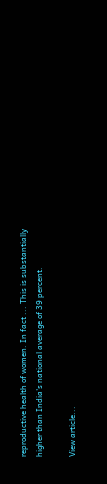reproductive health of women. In fact ... This is substantially higher than India's national average of 39 percent.

View article...